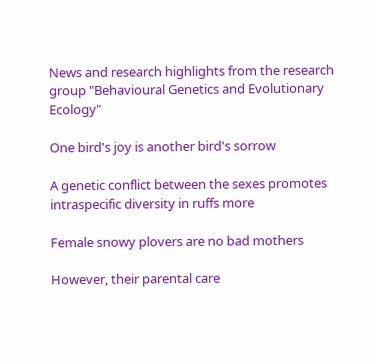News and research highlights from the research group "Behavioural Genetics and Evolutionary Ecology"

One bird's joy is another bird's sorrow

A genetic conflict between the sexes promotes intraspecific diversity in ruffs more

Female snowy plovers are no bad mothers

However, their parental care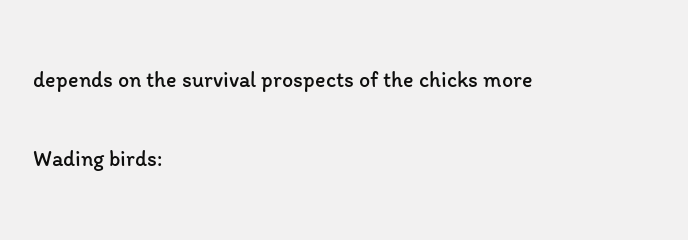depends on the survival prospects of the chicks more

Wading birds: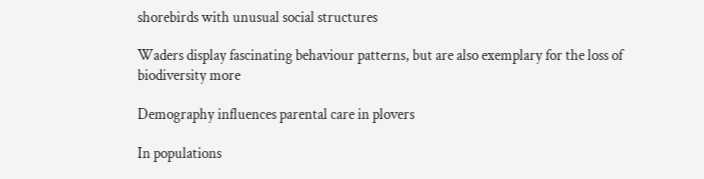shorebirds with unusual social structures

Waders display fascinating behaviour patterns, but are also exemplary for the loss of biodiversity more

Demography influences parental care in plovers

In populations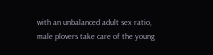with an unbalanced adult sex ratio, male plovers take care of the young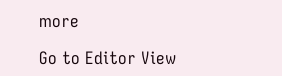more

Go to Editor View